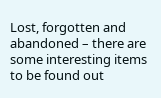Lost, forgotten and abandoned – there are some interesting items to be found out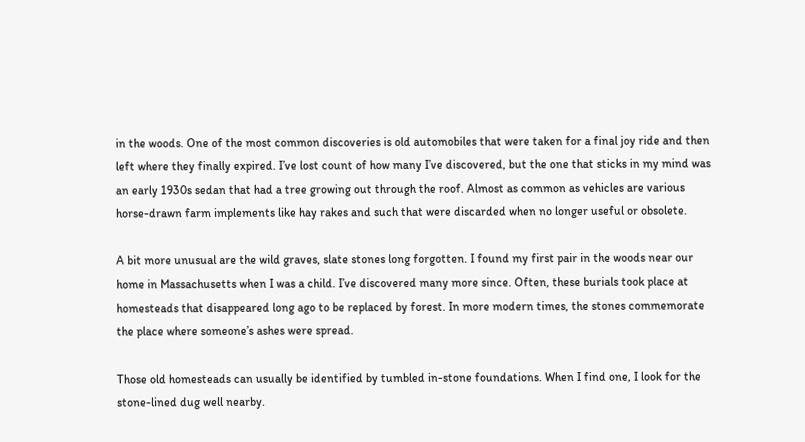in the woods. One of the most common discoveries is old automobiles that were taken for a final joy ride and then left where they finally expired. I’ve lost count of how many I’ve discovered, but the one that sticks in my mind was an early 1930s sedan that had a tree growing out through the roof. Almost as common as vehicles are various horse-drawn farm implements like hay rakes and such that were discarded when no longer useful or obsolete.

A bit more unusual are the wild graves, slate stones long forgotten. I found my first pair in the woods near our home in Massachusetts when I was a child. I’ve discovered many more since. Often, these burials took place at homesteads that disappeared long ago to be replaced by forest. In more modern times, the stones commemorate the place where someone’s ashes were spread.

Those old homesteads can usually be identified by tumbled in-stone foundations. When I find one, I look for the stone-lined dug well nearby.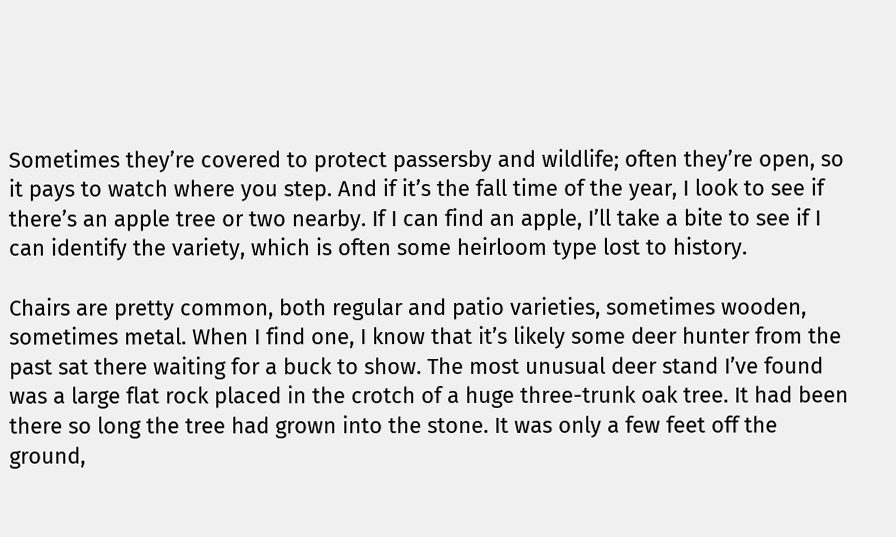Sometimes they’re covered to protect passersby and wildlife; often they’re open, so it pays to watch where you step. And if it’s the fall time of the year, I look to see if there’s an apple tree or two nearby. If I can find an apple, I’ll take a bite to see if I can identify the variety, which is often some heirloom type lost to history.

Chairs are pretty common, both regular and patio varieties, sometimes wooden, sometimes metal. When I find one, I know that it’s likely some deer hunter from the past sat there waiting for a buck to show. The most unusual deer stand I’ve found was a large flat rock placed in the crotch of a huge three-trunk oak tree. It had been there so long the tree had grown into the stone. It was only a few feet off the ground,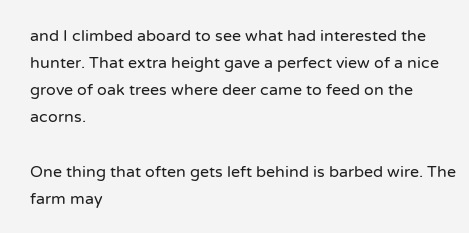and I climbed aboard to see what had interested the hunter. That extra height gave a perfect view of a nice grove of oak trees where deer came to feed on the acorns.

One thing that often gets left behind is barbed wire. The farm may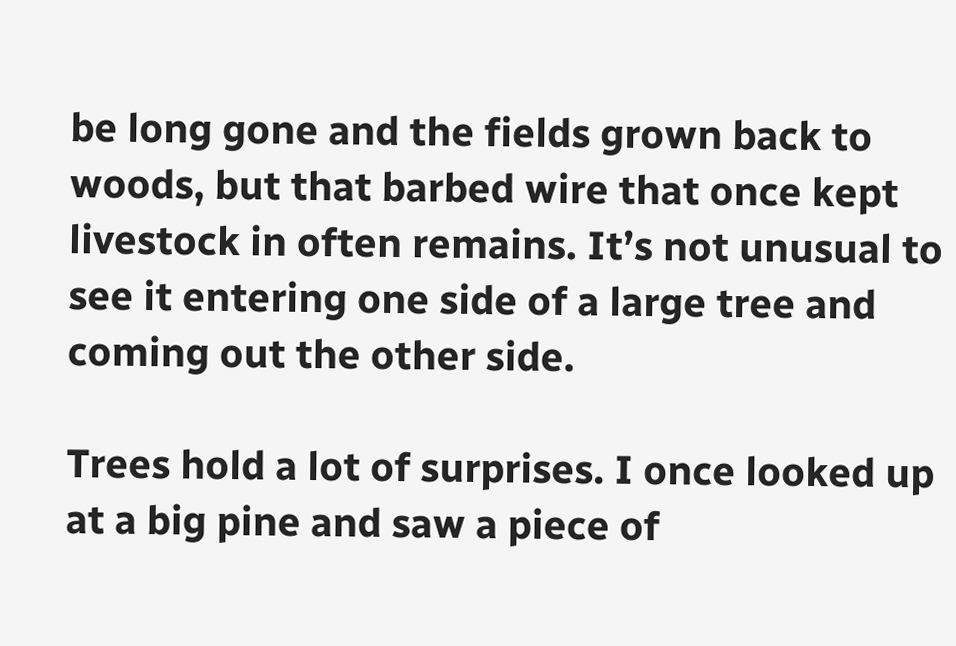be long gone and the fields grown back to woods, but that barbed wire that once kept livestock in often remains. It’s not unusual to see it entering one side of a large tree and coming out the other side.

Trees hold a lot of surprises. I once looked up at a big pine and saw a piece of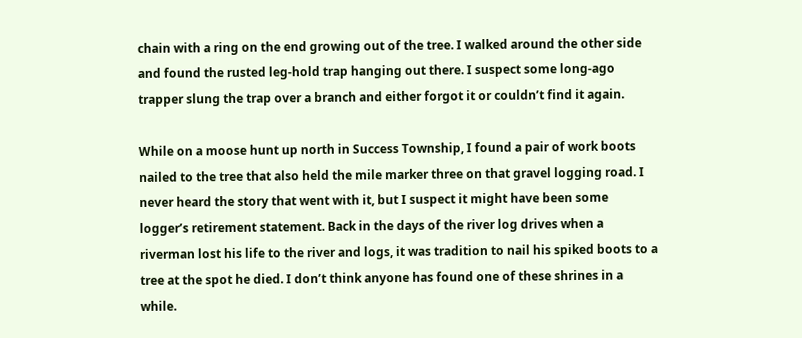chain with a ring on the end growing out of the tree. I walked around the other side and found the rusted leg-hold trap hanging out there. I suspect some long-ago trapper slung the trap over a branch and either forgot it or couldn’t find it again.

While on a moose hunt up north in Success Township, I found a pair of work boots nailed to the tree that also held the mile marker three on that gravel logging road. I never heard the story that went with it, but I suspect it might have been some logger’s retirement statement. Back in the days of the river log drives when a riverman lost his life to the river and logs, it was tradition to nail his spiked boots to a tree at the spot he died. I don’t think anyone has found one of these shrines in a while.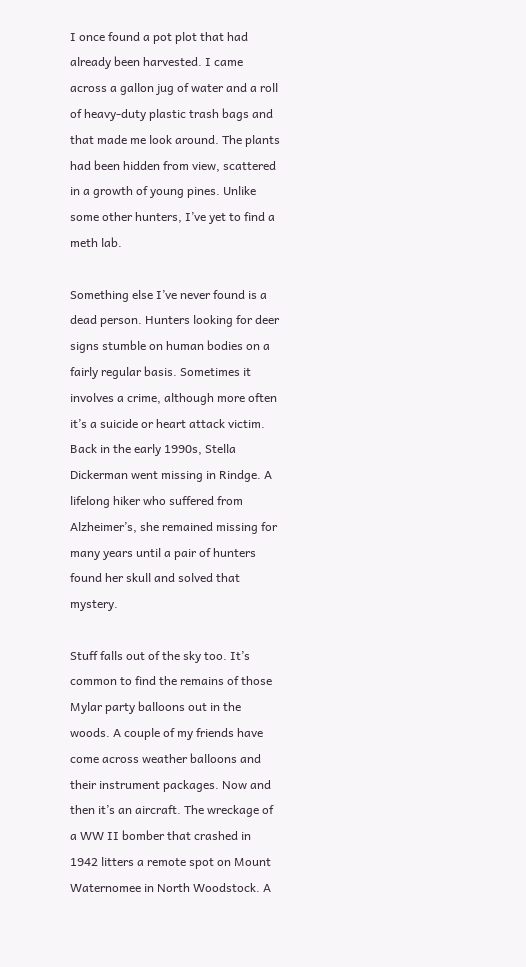I once found a pot plot that had already been harvested. I came across a gallon jug of water and a roll of heavy-duty plastic trash bags and that made me look around. The plants had been hidden from view, scattered in a growth of young pines. Unlike some other hunters, I’ve yet to find a meth lab.

Something else I’ve never found is a dead person. Hunters looking for deer signs stumble on human bodies on a fairly regular basis. Sometimes it involves a crime, although more often it’s a suicide or heart attack victim. Back in the early 1990s, Stella Dickerman went missing in Rindge. A lifelong hiker who suffered from Alzheimer’s, she remained missing for many years until a pair of hunters found her skull and solved that mystery.

Stuff falls out of the sky too. It’s common to find the remains of those Mylar party balloons out in the woods. A couple of my friends have come across weather balloons and their instrument packages. Now and then it’s an aircraft. The wreckage of a WW II bomber that crashed in 1942 litters a remote spot on Mount Waternomee in North Woodstock. A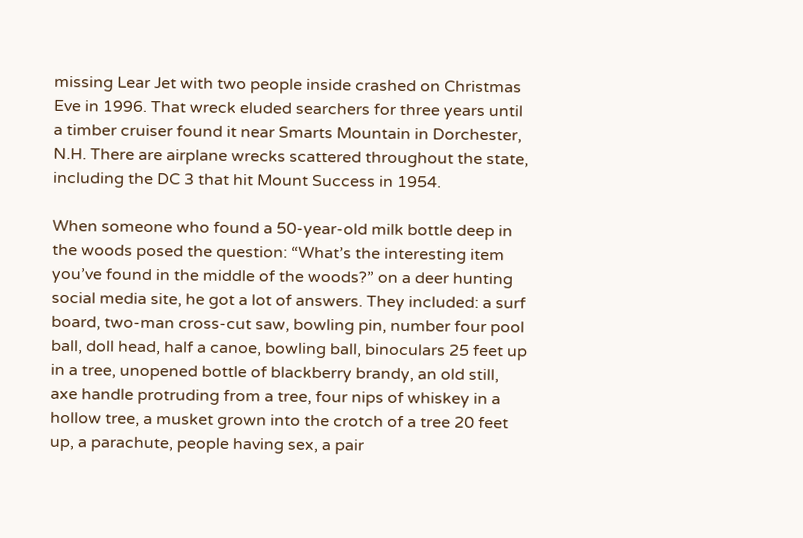missing Lear Jet with two people inside crashed on Christmas Eve in 1996. That wreck eluded searchers for three years until a timber cruiser found it near Smarts Mountain in Dorchester, N.H. There are airplane wrecks scattered throughout the state, including the DC 3 that hit Mount Success in 1954.

When someone who found a 50-year-old milk bottle deep in the woods posed the question: “What’s the interesting item you’ve found in the middle of the woods?” on a deer hunting social media site, he got a lot of answers. They included: a surf board, two-man cross-cut saw, bowling pin, number four pool ball, doll head, half a canoe, bowling ball, binoculars 25 feet up in a tree, unopened bottle of blackberry brandy, an old still, axe handle protruding from a tree, four nips of whiskey in a hollow tree, a musket grown into the crotch of a tree 20 feet up, a parachute, people having sex, a pair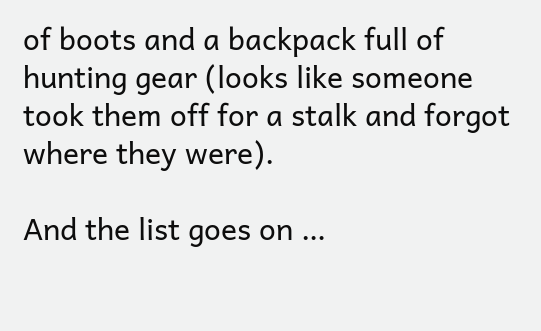of boots and a backpack full of hunting gear (looks like someone took them off for a stalk and forgot where they were).

And the list goes on …